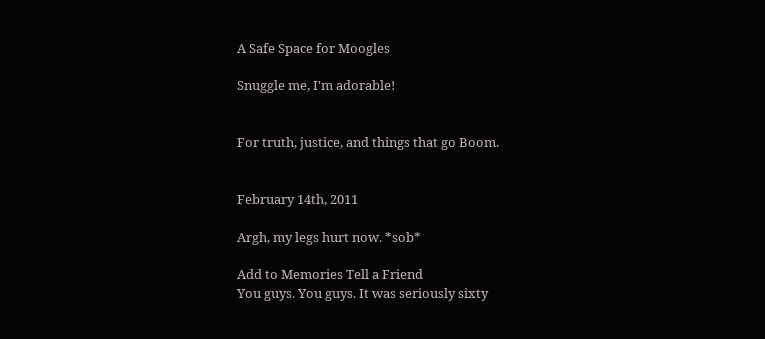A Safe Space for Moogles

Snuggle me, I'm adorable!


For truth, justice, and things that go Boom.


February 14th, 2011

Argh, my legs hurt now. *sob*

Add to Memories Tell a Friend
You guys. You guys. It was seriously sixty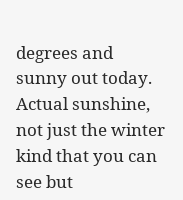degrees and sunny out today. Actual sunshine, not just the winter kind that you can see but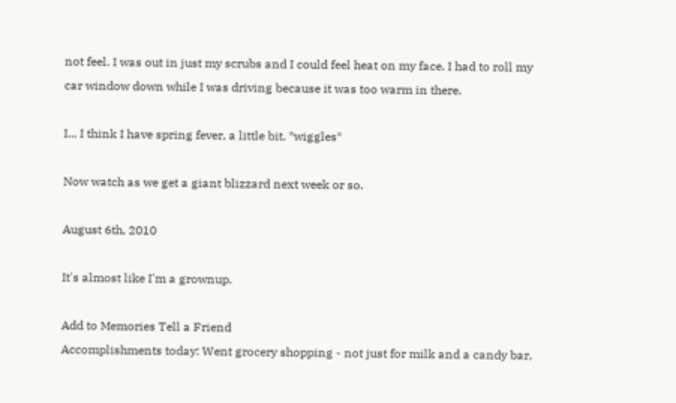not feel. I was out in just my scrubs and I could feel heat on my face. I had to roll my car window down while I was driving because it was too warm in there.

I... I think I have spring fever, a little bit. *wiggles*

Now watch as we get a giant blizzard next week or so.

August 6th, 2010

It's almost like I'm a grownup.

Add to Memories Tell a Friend
Accomplishments today: Went grocery shopping - not just for milk and a candy bar,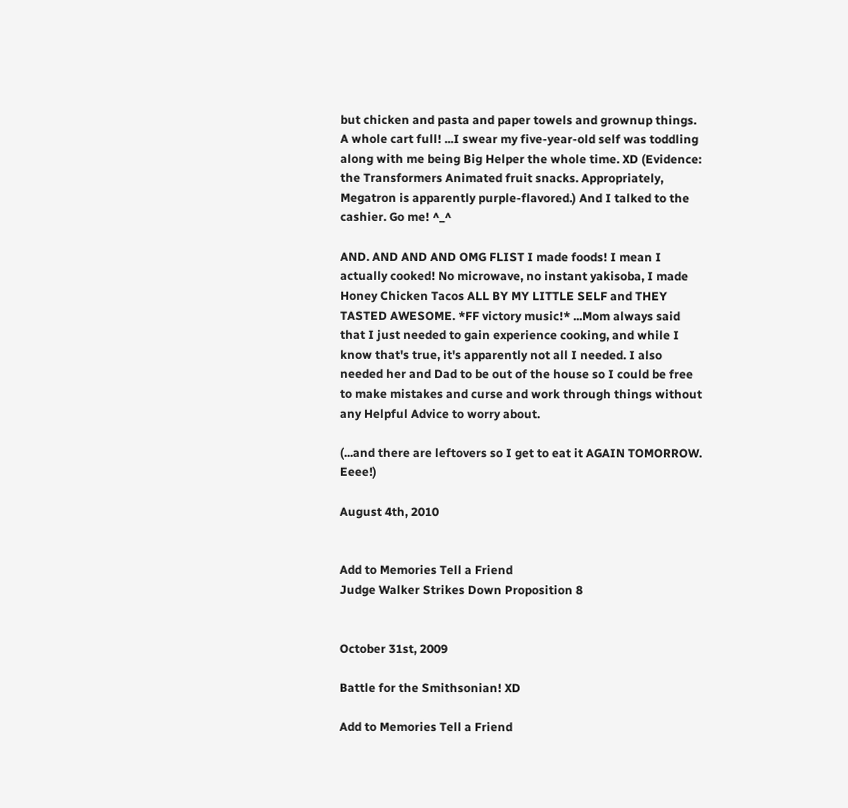but chicken and pasta and paper towels and grownup things. A whole cart full! ...I swear my five-year-old self was toddling along with me being Big Helper the whole time. XD (Evidence: the Transformers Animated fruit snacks. Appropriately, Megatron is apparently purple-flavored.) And I talked to the cashier. Go me! ^_^

AND. AND AND AND OMG FLIST I made foods! I mean I actually cooked! No microwave, no instant yakisoba, I made Honey Chicken Tacos ALL BY MY LITTLE SELF and THEY TASTED AWESOME. *FF victory music!* ...Mom always said that I just needed to gain experience cooking, and while I know that's true, it's apparently not all I needed. I also needed her and Dad to be out of the house so I could be free to make mistakes and curse and work through things without any Helpful Advice to worry about.

(...and there are leftovers so I get to eat it AGAIN TOMORROW. Eeee!)

August 4th, 2010


Add to Memories Tell a Friend
Judge Walker Strikes Down Proposition 8


October 31st, 2009

Battle for the Smithsonian! XD

Add to Memories Tell a Friend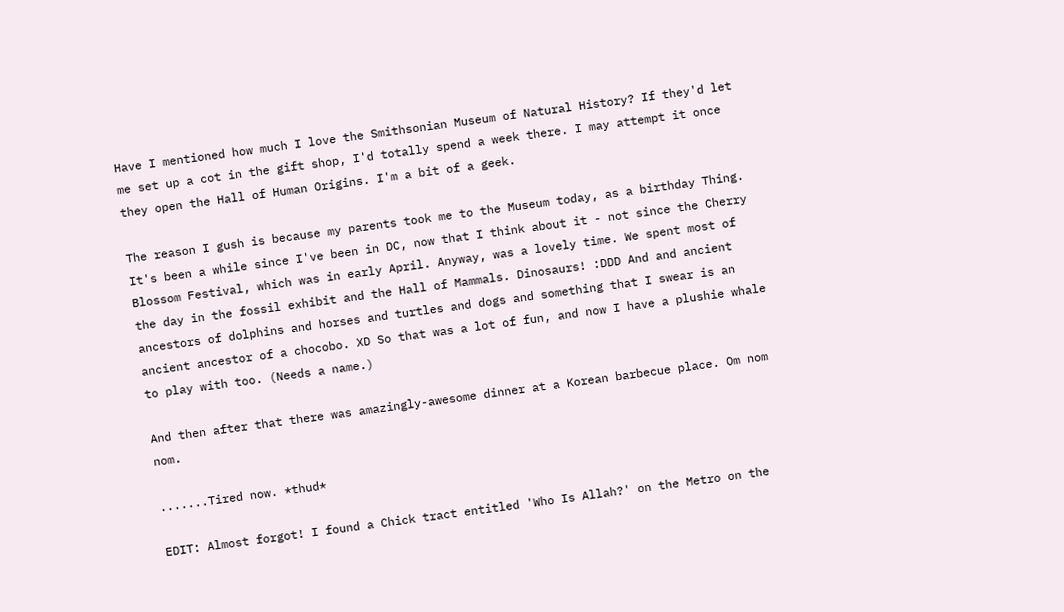Have I mentioned how much I love the Smithsonian Museum of Natural History? If they'd let me set up a cot in the gift shop, I'd totally spend a week there. I may attempt it once they open the Hall of Human Origins. I'm a bit of a geek.

The reason I gush is because my parents took me to the Museum today, as a birthday Thing. It's been a while since I've been in DC, now that I think about it - not since the Cherry Blossom Festival, which was in early April. Anyway, was a lovely time. We spent most of the day in the fossil exhibit and the Hall of Mammals. Dinosaurs! :DDD And and ancient ancestors of dolphins and horses and turtles and dogs and something that I swear is an ancient ancestor of a chocobo. XD So that was a lot of fun, and now I have a plushie whale to play with too. (Needs a name.)

And then after that there was amazingly-awesome dinner at a Korean barbecue place. Om nom nom.

.......Tired now. *thud*

EDIT: Almost forgot! I found a Chick tract entitled 'Who Is Allah?' on the Metro on the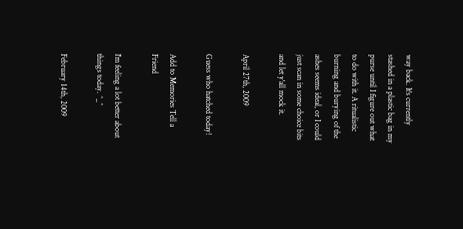way back. It's currently stashed in a plastic bag in my purse until I figure out what to do with it. A ritualistic burning and burying of the ashes seems ideal, or I could just scan in some choice bits and let y'all mock it.

April 27th, 2009

Guess who hatched today!

Add to Memories Tell a Friend

I'm feeling a lot better about things today. ^_^

February 14th, 2009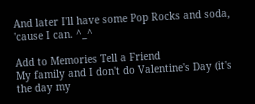And later I'll have some Pop Rocks and soda, 'cause I can. ^_^

Add to Memories Tell a Friend
My family and I don't do Valentine's Day (it's the day my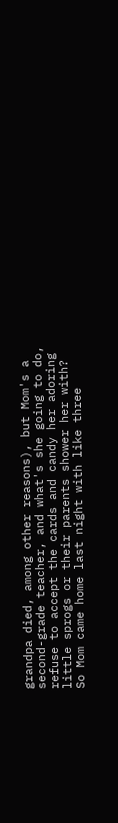grandpa died, among other reasons), but Mom's a second-grade teacher, and what's she going to do, refuse to accept the cards and candy her adoring little sprogs or their parents shower her with? So Mom came home last night with like three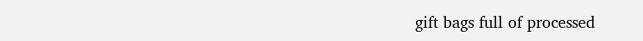gift bags full of processed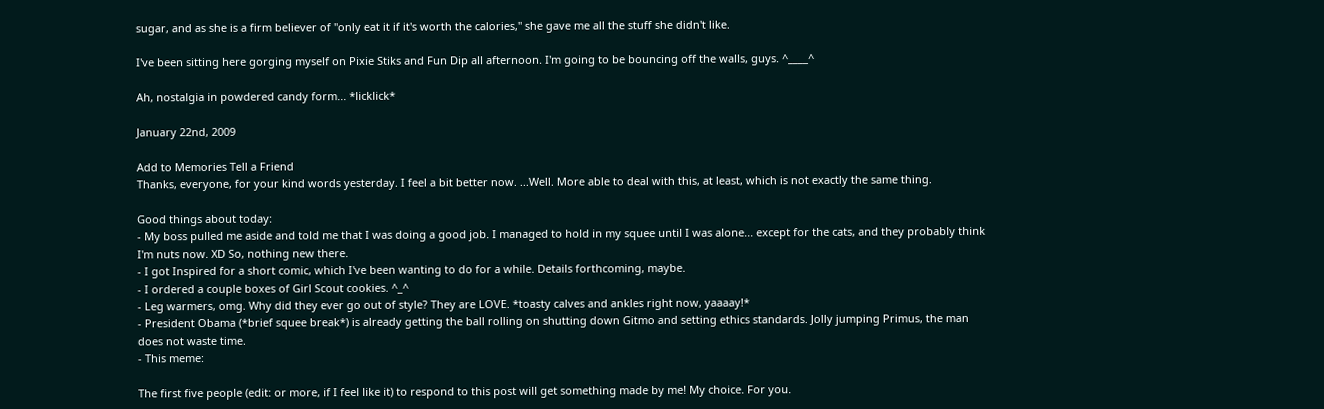sugar, and as she is a firm believer of "only eat it if it's worth the calories," she gave me all the stuff she didn't like.

I've been sitting here gorging myself on Pixie Stiks and Fun Dip all afternoon. I'm going to be bouncing off the walls, guys. ^____^

Ah, nostalgia in powdered candy form... *licklick*

January 22nd, 2009

Add to Memories Tell a Friend
Thanks, everyone, for your kind words yesterday. I feel a bit better now. ...Well. More able to deal with this, at least, which is not exactly the same thing.

Good things about today:
- My boss pulled me aside and told me that I was doing a good job. I managed to hold in my squee until I was alone... except for the cats, and they probably think I'm nuts now. XD So, nothing new there.
- I got Inspired for a short comic, which I've been wanting to do for a while. Details forthcoming, maybe.
- I ordered a couple boxes of Girl Scout cookies. ^_^
- Leg warmers, omg. Why did they ever go out of style? They are LOVE. *toasty calves and ankles right now, yaaaay!*
- President Obama (*brief squee break*) is already getting the ball rolling on shutting down Gitmo and setting ethics standards. Jolly jumping Primus, the man does not waste time.
- This meme:

The first five people (edit: or more, if I feel like it) to respond to this post will get something made by me! My choice. For you.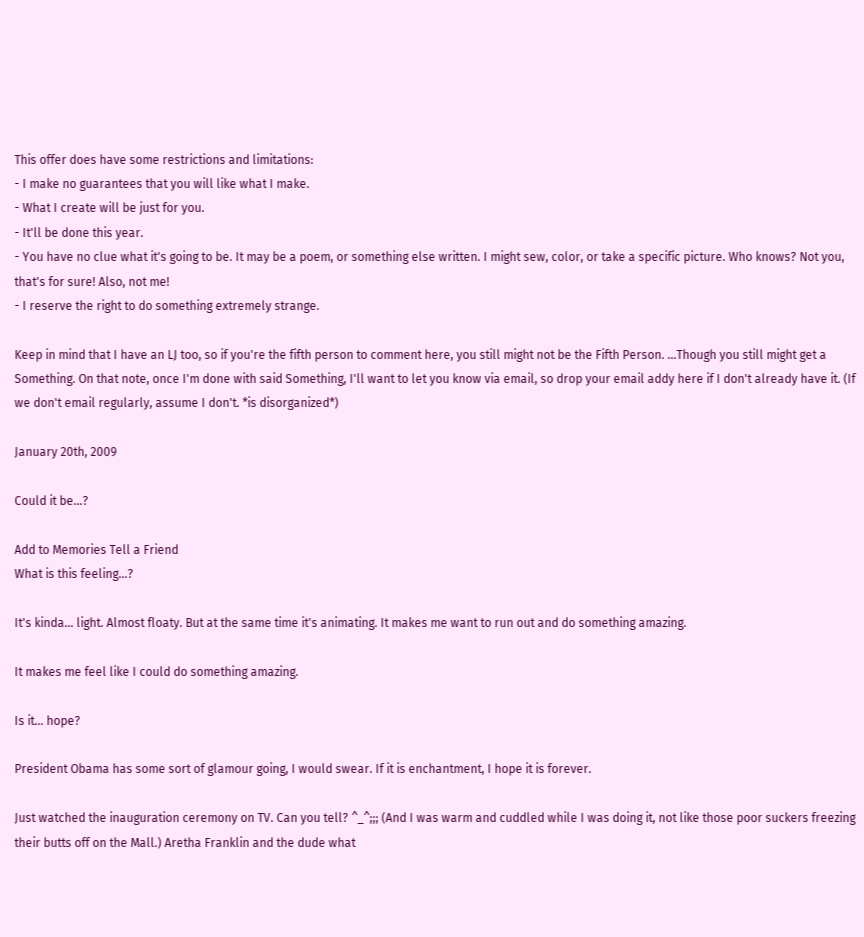This offer does have some restrictions and limitations:
- I make no guarantees that you will like what I make.
- What I create will be just for you.
- It'll be done this year.
- You have no clue what it's going to be. It may be a poem, or something else written. I might sew, color, or take a specific picture. Who knows? Not you, that's for sure! Also, not me!
- I reserve the right to do something extremely strange.

Keep in mind that I have an LJ too, so if you're the fifth person to comment here, you still might not be the Fifth Person. ...Though you still might get a Something. On that note, once I'm done with said Something, I'll want to let you know via email, so drop your email addy here if I don't already have it. (If we don't email regularly, assume I don't. *is disorganized*)

January 20th, 2009

Could it be...?

Add to Memories Tell a Friend
What is this feeling...?

It's kinda... light. Almost floaty. But at the same time it's animating. It makes me want to run out and do something amazing.

It makes me feel like I could do something amazing.

Is it... hope?

President Obama has some sort of glamour going, I would swear. If it is enchantment, I hope it is forever.

Just watched the inauguration ceremony on TV. Can you tell? ^_^;;; (And I was warm and cuddled while I was doing it, not like those poor suckers freezing their butts off on the Mall.) Aretha Franklin and the dude what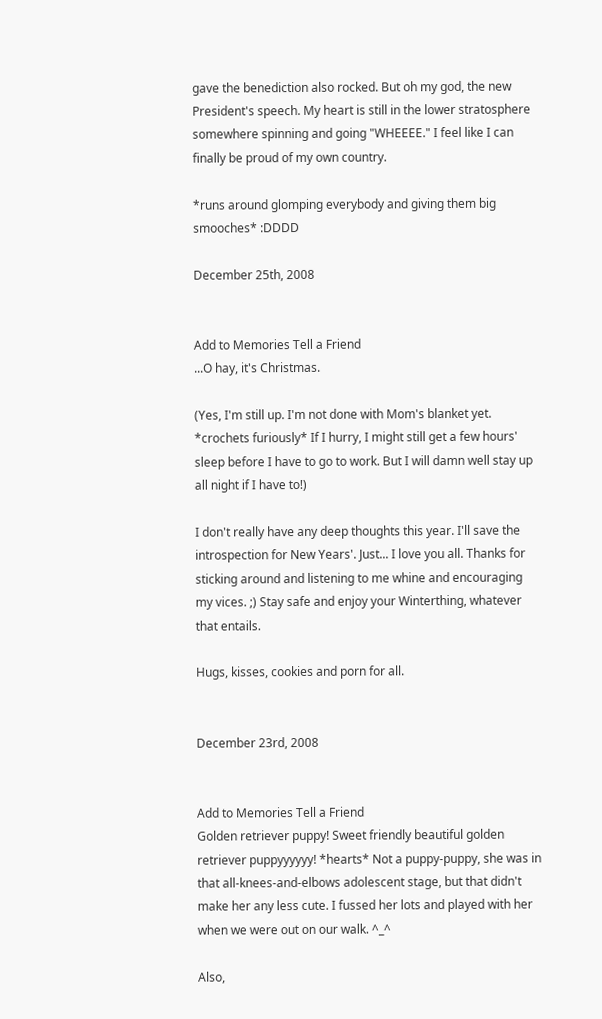gave the benediction also rocked. But oh my god, the new President's speech. My heart is still in the lower stratosphere somewhere spinning and going "WHEEEE." I feel like I can finally be proud of my own country.

*runs around glomping everybody and giving them big smooches* :DDDD

December 25th, 2008


Add to Memories Tell a Friend
...O hay, it's Christmas.

(Yes, I'm still up. I'm not done with Mom's blanket yet. *crochets furiously* If I hurry, I might still get a few hours' sleep before I have to go to work. But I will damn well stay up all night if I have to!)

I don't really have any deep thoughts this year. I'll save the introspection for New Years'. Just... I love you all. Thanks for sticking around and listening to me whine and encouraging my vices. ;) Stay safe and enjoy your Winterthing, whatever that entails.

Hugs, kisses, cookies and porn for all.


December 23rd, 2008


Add to Memories Tell a Friend
Golden retriever puppy! Sweet friendly beautiful golden retriever puppyyyyyy! *hearts* Not a puppy-puppy, she was in that all-knees-and-elbows adolescent stage, but that didn't make her any less cute. I fussed her lots and played with her when we were out on our walk. ^_^

Also,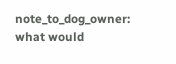note_to_dog_owner: what would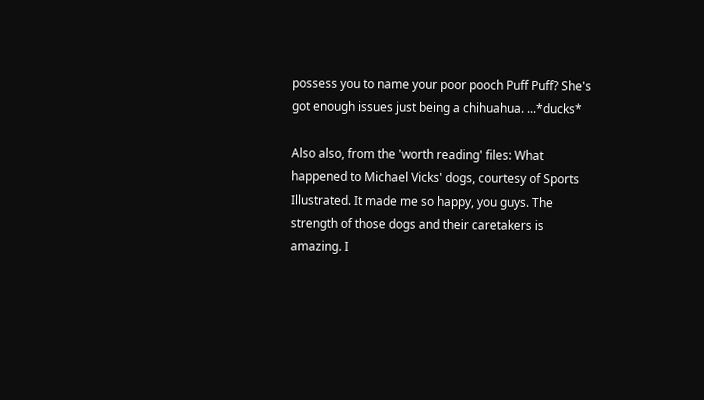possess you to name your poor pooch Puff Puff? She's got enough issues just being a chihuahua. ...*ducks*

Also also, from the 'worth reading' files: What happened to Michael Vicks' dogs, courtesy of Sports Illustrated. It made me so happy, you guys. The strength of those dogs and their caretakers is amazing. I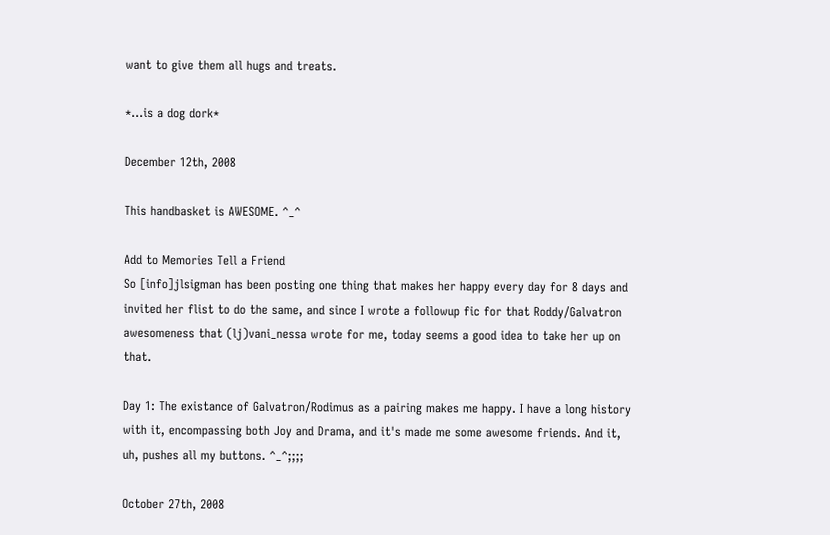want to give them all hugs and treats.

*...is a dog dork*

December 12th, 2008

This handbasket is AWESOME. ^_^

Add to Memories Tell a Friend
So [info]jlsigman has been posting one thing that makes her happy every day for 8 days and invited her flist to do the same, and since I wrote a followup fic for that Roddy/Galvatron awesomeness that (lj)vani_nessa wrote for me, today seems a good idea to take her up on that.

Day 1: The existance of Galvatron/Rodimus as a pairing makes me happy. I have a long history with it, encompassing both Joy and Drama, and it's made me some awesome friends. And it, uh, pushes all my buttons. ^_^;;;;

October 27th, 2008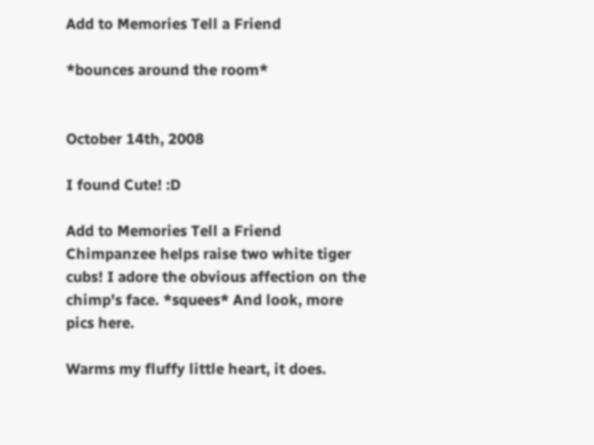Add to Memories Tell a Friend

*bounces around the room*


October 14th, 2008

I found Cute! :D

Add to Memories Tell a Friend
Chimpanzee helps raise two white tiger cubs! I adore the obvious affection on the chimp's face. *squees* And look, more pics here.

Warms my fluffy little heart, it does.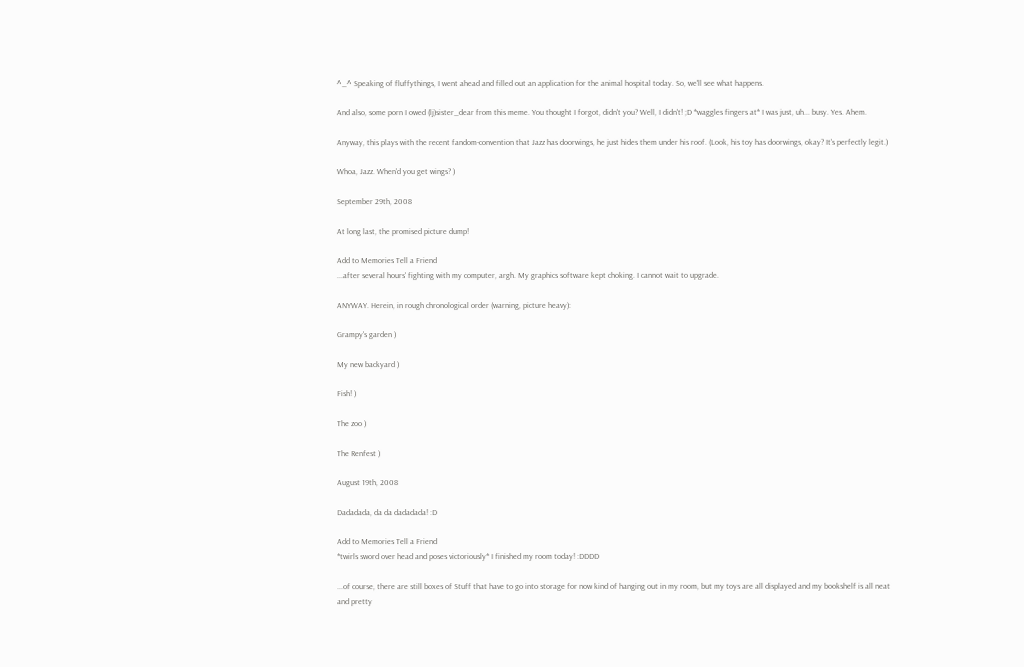^_^ Speaking of fluffythings, I went ahead and filled out an application for the animal hospital today. So, we'll see what happens.

And also, some porn I owed (lj)sister_dear from this meme. You thought I forgot, didn't you? Well, I didn't! ;D *waggles fingers at* I was just, uh... busy. Yes. Ahem.

Anyway, this plays with the recent fandom-convention that Jazz has doorwings, he just hides them under his roof. (Look, his toy has doorwings, okay? It's perfectly legit.)

Whoa, Jazz. When'd you get wings? )

September 29th, 2008

At long last, the promised picture dump!

Add to Memories Tell a Friend
...after several hours' fighting with my computer, argh. My graphics software kept choking. I cannot wait to upgrade.

ANYWAY. Herein, in rough chronological order (warning, picture heavy):

Grampy's garden )

My new backyard )

Fish! )

The zoo )

The Renfest )

August 19th, 2008

Dadadada, da da dadadada! :D

Add to Memories Tell a Friend
*twirls sword over head and poses victoriously* I finished my room today! :DDDD

...of course, there are still boxes of Stuff that have to go into storage for now kind of hanging out in my room, but my toys are all displayed and my bookshelf is all neat and pretty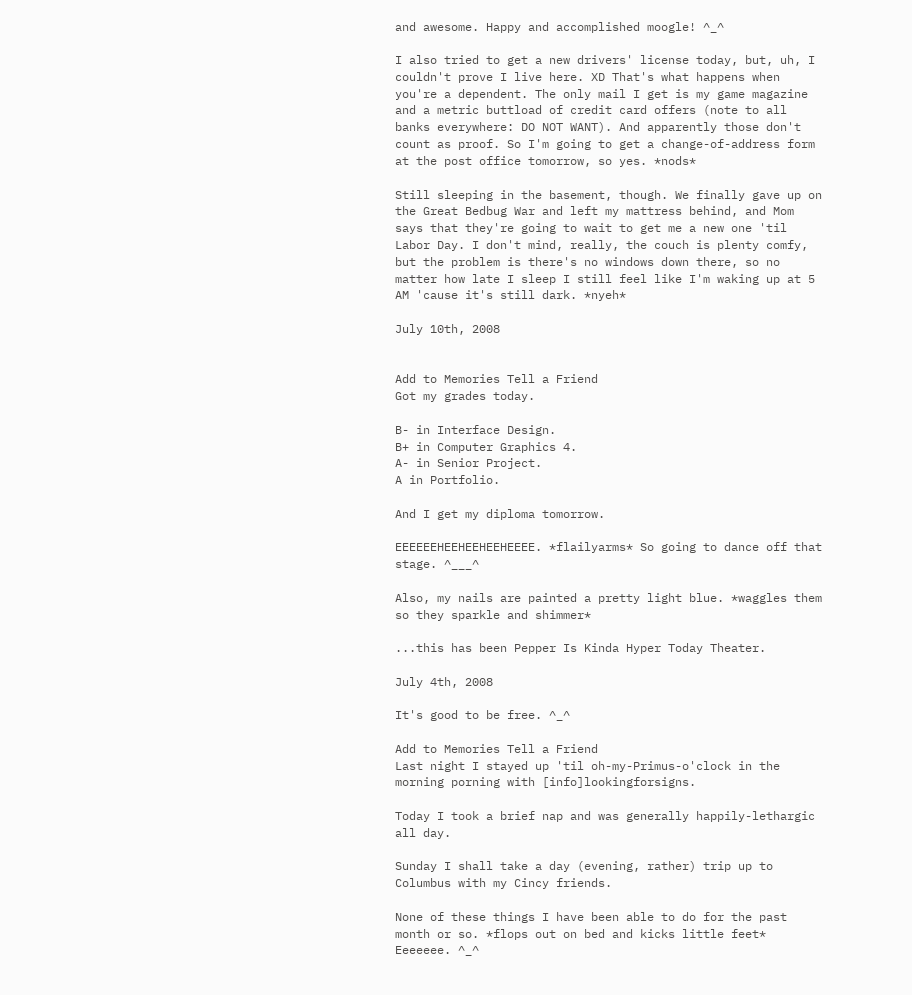and awesome. Happy and accomplished moogle! ^_^

I also tried to get a new drivers' license today, but, uh, I couldn't prove I live here. XD That's what happens when you're a dependent. The only mail I get is my game magazine and a metric buttload of credit card offers (note to all banks everywhere: DO NOT WANT). And apparently those don't count as proof. So I'm going to get a change-of-address form at the post office tomorrow, so yes. *nods*

Still sleeping in the basement, though. We finally gave up on the Great Bedbug War and left my mattress behind, and Mom says that they're going to wait to get me a new one 'til Labor Day. I don't mind, really, the couch is plenty comfy, but the problem is there's no windows down there, so no matter how late I sleep I still feel like I'm waking up at 5 AM 'cause it's still dark. *nyeh*

July 10th, 2008


Add to Memories Tell a Friend
Got my grades today.

B- in Interface Design.
B+ in Computer Graphics 4.
A- in Senior Project.
A in Portfolio.

And I get my diploma tomorrow.

EEEEEEHEEHEEHEEHEEEE. *flailyarms* So going to dance off that stage. ^___^

Also, my nails are painted a pretty light blue. *waggles them so they sparkle and shimmer*

...this has been Pepper Is Kinda Hyper Today Theater.

July 4th, 2008

It's good to be free. ^_^

Add to Memories Tell a Friend
Last night I stayed up 'til oh-my-Primus-o'clock in the morning porning with [info]lookingforsigns.

Today I took a brief nap and was generally happily-lethargic all day.

Sunday I shall take a day (evening, rather) trip up to Columbus with my Cincy friends.

None of these things I have been able to do for the past month or so. *flops out on bed and kicks little feet* Eeeeeee. ^_^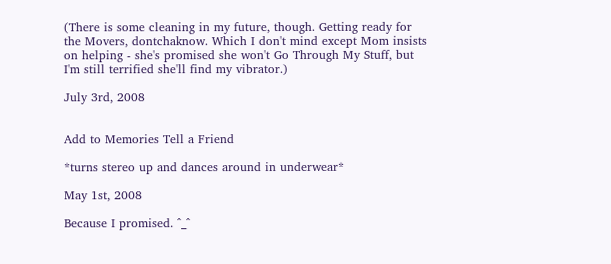(There is some cleaning in my future, though. Getting ready for the Movers, dontchaknow. Which I don't mind except Mom insists on helping - she's promised she won't Go Through My Stuff, but I'm still terrified she'll find my vibrator.)

July 3rd, 2008


Add to Memories Tell a Friend

*turns stereo up and dances around in underwear*

May 1st, 2008

Because I promised. ^_^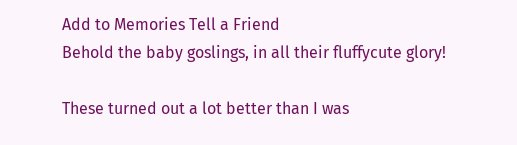Add to Memories Tell a Friend
Behold the baby goslings, in all their fluffycute glory!

These turned out a lot better than I was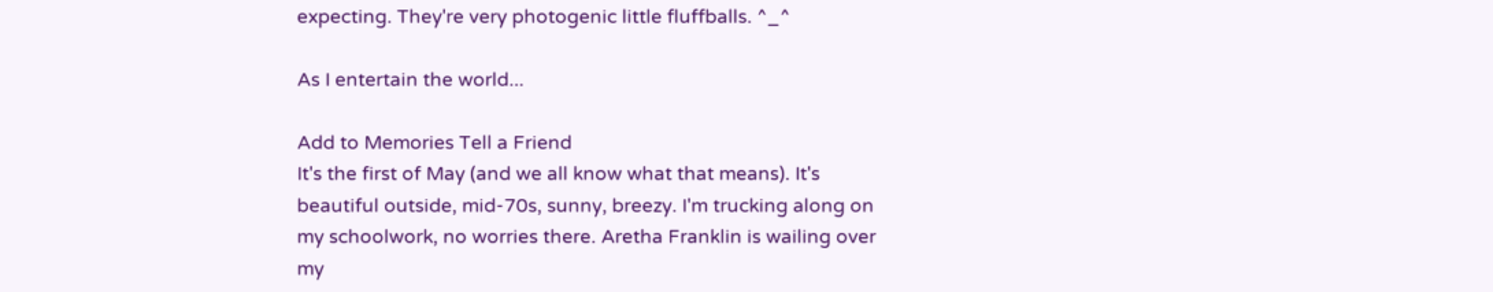expecting. They're very photogenic little fluffballs. ^_^

As I entertain the world...

Add to Memories Tell a Friend
It's the first of May (and we all know what that means). It's beautiful outside, mid-70s, sunny, breezy. I'm trucking along on my schoolwork, no worries there. Aretha Franklin is wailing over my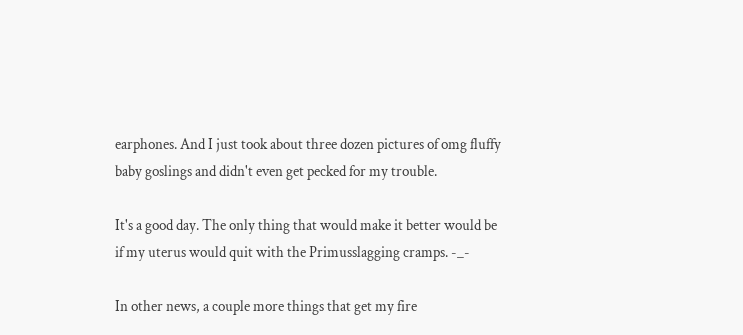earphones. And I just took about three dozen pictures of omg fluffy baby goslings and didn't even get pecked for my trouble.

It's a good day. The only thing that would make it better would be if my uterus would quit with the Primusslagging cramps. -_-

In other news, a couple more things that get my fire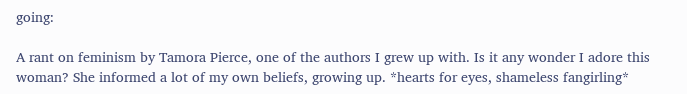going:

A rant on feminism by Tamora Pierce, one of the authors I grew up with. Is it any wonder I adore this woman? She informed a lot of my own beliefs, growing up. *hearts for eyes, shameless fangirling*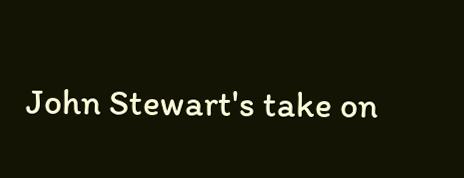John Stewart's take on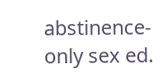abstinence-only sex ed.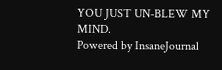YOU JUST UN-BLEW MY MIND.
Powered by InsaneJournal